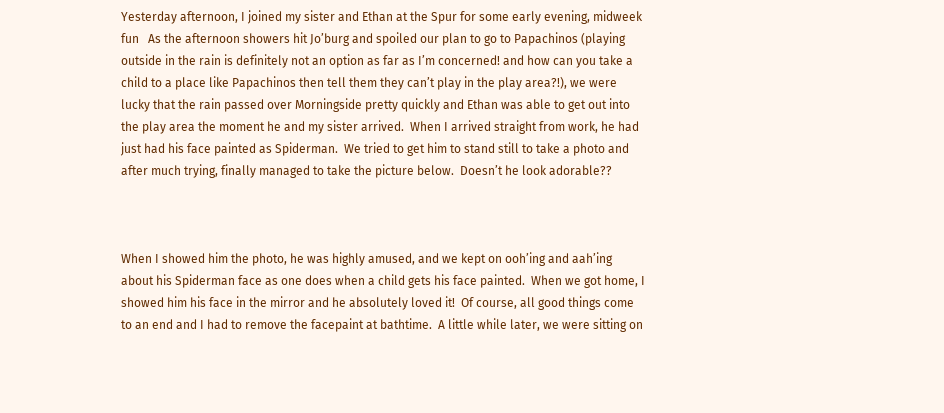Yesterday afternoon, I joined my sister and Ethan at the Spur for some early evening, midweek fun   As the afternoon showers hit Jo’burg and spoiled our plan to go to Papachinos (playing outside in the rain is definitely not an option as far as I’m concerned! and how can you take a child to a place like Papachinos then tell them they can’t play in the play area?!), we were lucky that the rain passed over Morningside pretty quickly and Ethan was able to get out into the play area the moment he and my sister arrived.  When I arrived straight from work, he had just had his face painted as Spiderman.  We tried to get him to stand still to take a photo and after much trying, finally managed to take the picture below.  Doesn’t he look adorable??



When I showed him the photo, he was highly amused, and we kept on ooh’ing and aah’ing about his Spiderman face as one does when a child gets his face painted.  When we got home, I showed him his face in the mirror and he absolutely loved it!  Of course, all good things come to an end and I had to remove the facepaint at bathtime.  A little while later, we were sitting on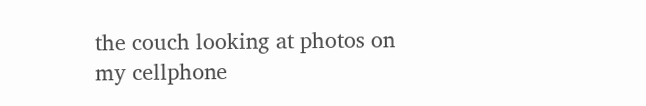the couch looking at photos on my cellphone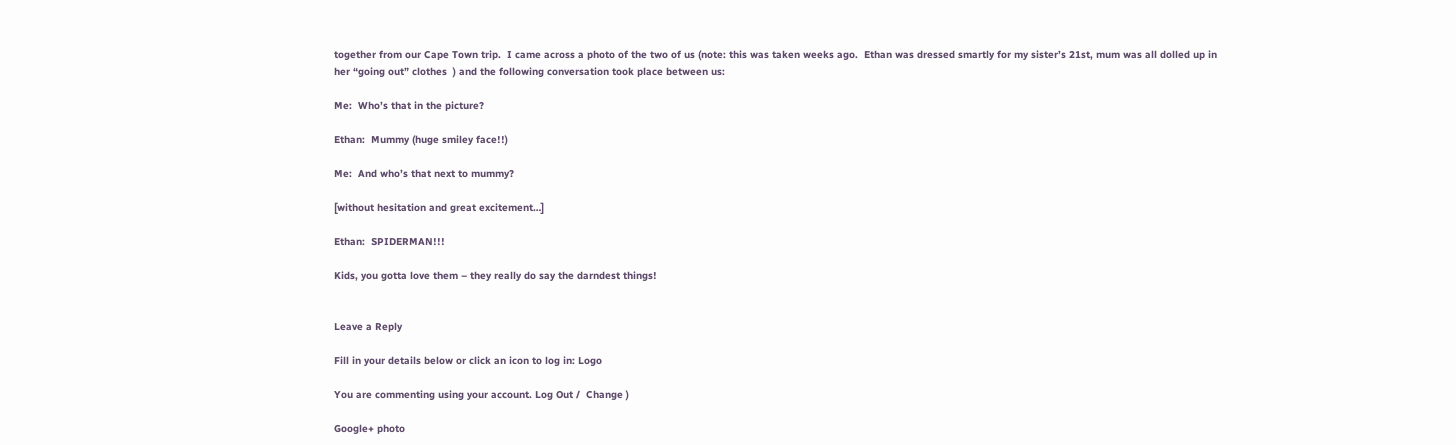together from our Cape Town trip.  I came across a photo of the two of us (note: this was taken weeks ago.  Ethan was dressed smartly for my sister’s 21st, mum was all dolled up in her “going out” clothes  ) and the following conversation took place between us:

Me:  Who’s that in the picture?

Ethan:  Mummy (huge smiley face!!)

Me:  And who’s that next to mummy?

[without hesitation and great excitement…]

Ethan:  SPIDERMAN!!!

Kids, you gotta love them – they really do say the darndest things!


Leave a Reply

Fill in your details below or click an icon to log in: Logo

You are commenting using your account. Log Out /  Change )

Google+ photo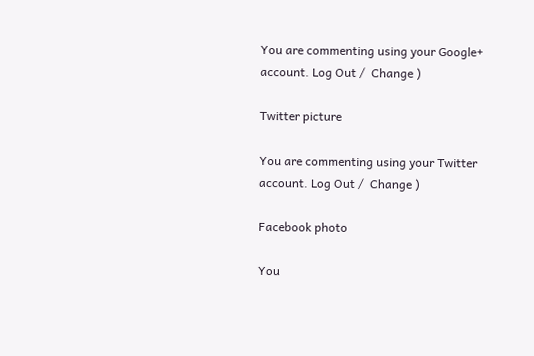You are commenting using your Google+ account. Log Out /  Change )

Twitter picture

You are commenting using your Twitter account. Log Out /  Change )

Facebook photo

You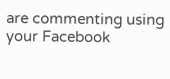are commenting using your Facebook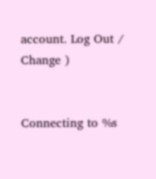account. Log Out /  Change )


Connecting to %s